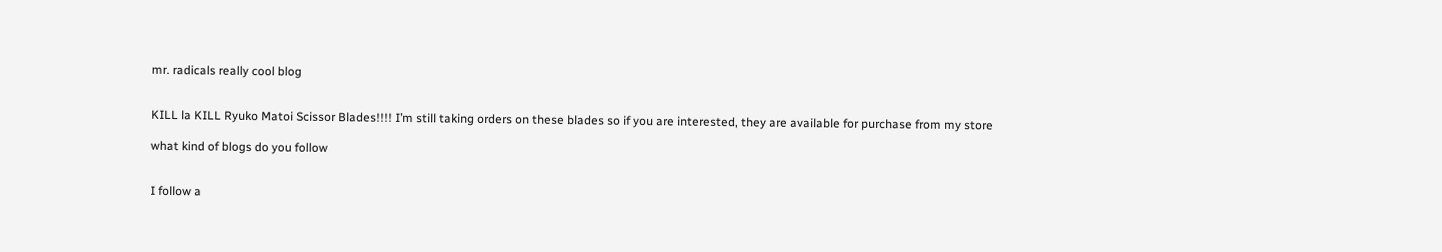mr. radicals really cool blog


KILL la KILL Ryuko Matoi Scissor Blades!!!! I’m still taking orders on these blades so if you are interested, they are available for purchase from my store

what kind of blogs do you follow


I follow a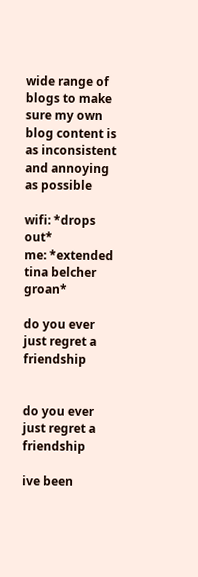wide range of blogs to make sure my own blog content is as inconsistent and annoying as possible

wifi: *drops out*
me: *extended tina belcher groan*

do you ever just regret a friendship


do you ever just regret a friendship

ive been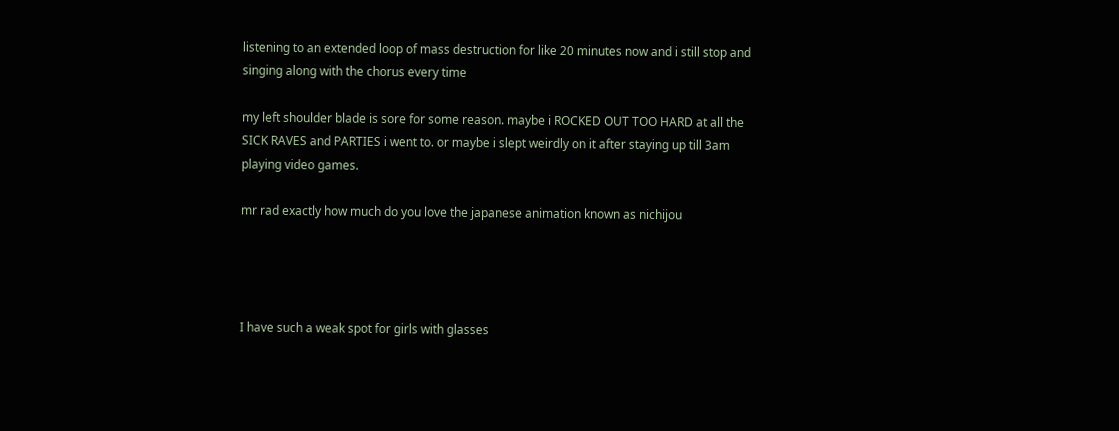listening to an extended loop of mass destruction for like 20 minutes now and i still stop and singing along with the chorus every time

my left shoulder blade is sore for some reason. maybe i ROCKED OUT TOO HARD at all the SICK RAVES and PARTIES i went to. or maybe i slept weirdly on it after staying up till 3am playing video games.

mr rad exactly how much do you love the japanese animation known as nichijou




I have such a weak spot for girls with glasses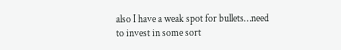also I have a weak spot for bullets…need to invest in some sort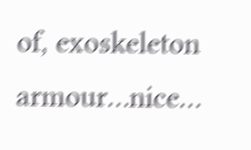of, exoskeleton armour…nice…